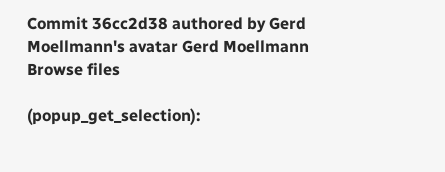Commit 36cc2d38 authored by Gerd Moellmann's avatar Gerd Moellmann
Browse files

(popup_get_selection):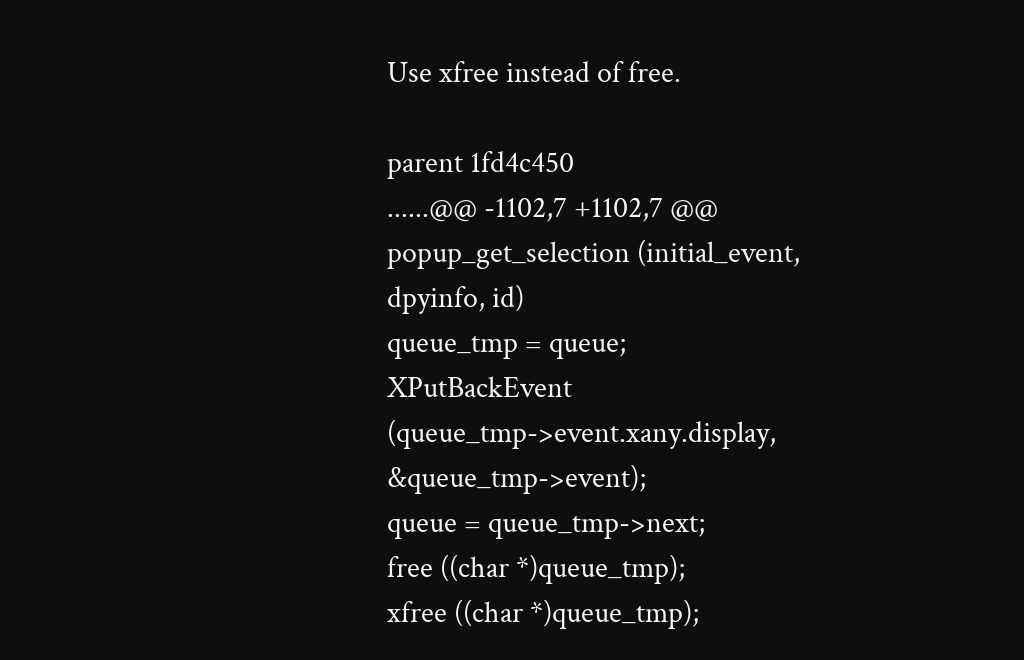Use xfree instead of free.

parent 1fd4c450
......@@ -1102,7 +1102,7 @@ popup_get_selection (initial_event, dpyinfo, id)
queue_tmp = queue;
XPutBackEvent (queue_tmp->event.xany.display, &queue_tmp->event);
queue = queue_tmp->next;
free ((char *)queue_tmp);
xfree ((char *)queue_tmp);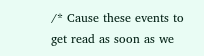/* Cause these events to get read as soon as we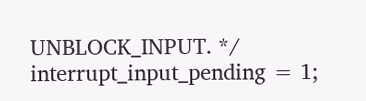UNBLOCK_INPUT. */
interrupt_input_pending = 1;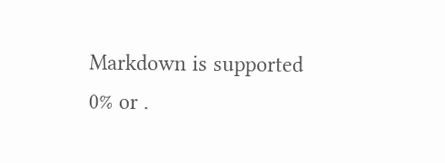Markdown is supported
0% or .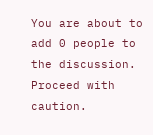You are about to add 0 people to the discussion. Proceed with caution.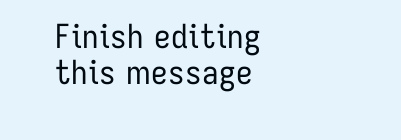Finish editing this message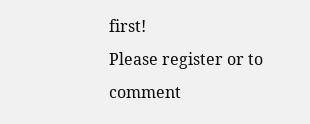first!
Please register or to comment